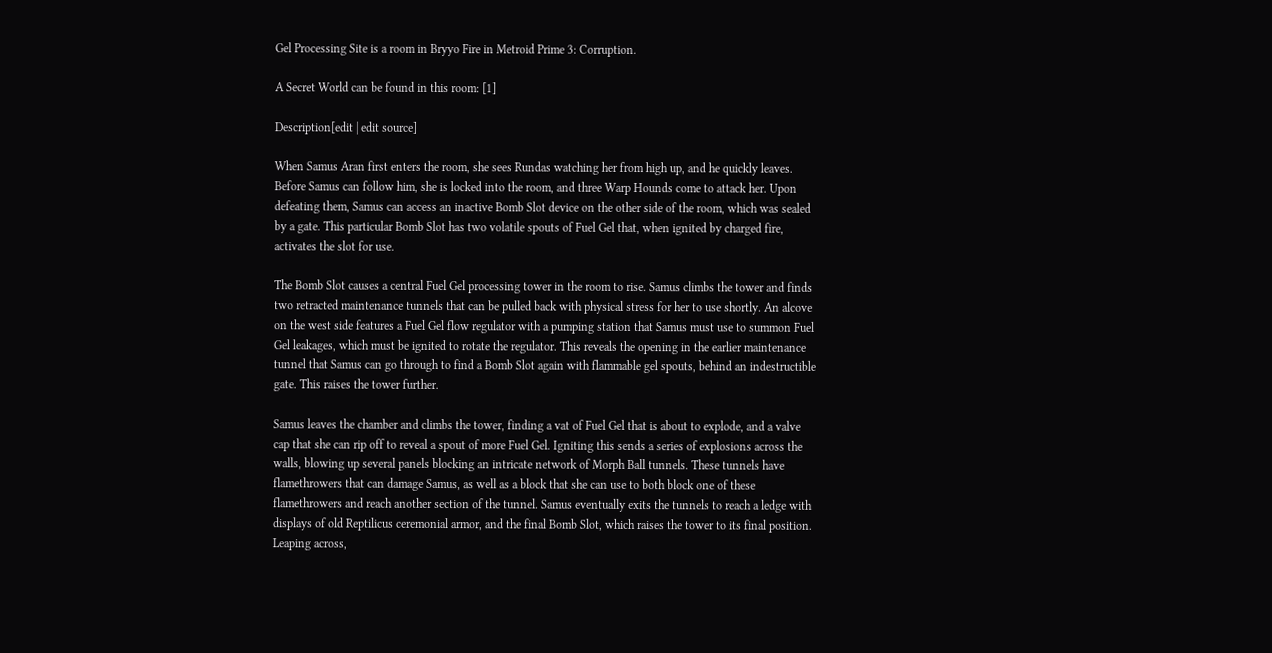Gel Processing Site is a room in Bryyo Fire in Metroid Prime 3: Corruption.

A Secret World can be found in this room: [1]

Description[edit | edit source]

When Samus Aran first enters the room, she sees Rundas watching her from high up, and he quickly leaves. Before Samus can follow him, she is locked into the room, and three Warp Hounds come to attack her. Upon defeating them, Samus can access an inactive Bomb Slot device on the other side of the room, which was sealed by a gate. This particular Bomb Slot has two volatile spouts of Fuel Gel that, when ignited by charged fire, activates the slot for use.

The Bomb Slot causes a central Fuel Gel processing tower in the room to rise. Samus climbs the tower and finds two retracted maintenance tunnels that can be pulled back with physical stress for her to use shortly. An alcove on the west side features a Fuel Gel flow regulator with a pumping station that Samus must use to summon Fuel Gel leakages, which must be ignited to rotate the regulator. This reveals the opening in the earlier maintenance tunnel that Samus can go through to find a Bomb Slot again with flammable gel spouts, behind an indestructible gate. This raises the tower further.

Samus leaves the chamber and climbs the tower, finding a vat of Fuel Gel that is about to explode, and a valve cap that she can rip off to reveal a spout of more Fuel Gel. Igniting this sends a series of explosions across the walls, blowing up several panels blocking an intricate network of Morph Ball tunnels. These tunnels have flamethrowers that can damage Samus, as well as a block that she can use to both block one of these flamethrowers and reach another section of the tunnel. Samus eventually exits the tunnels to reach a ledge with displays of old Reptilicus ceremonial armor, and the final Bomb Slot, which raises the tower to its final position. Leaping across,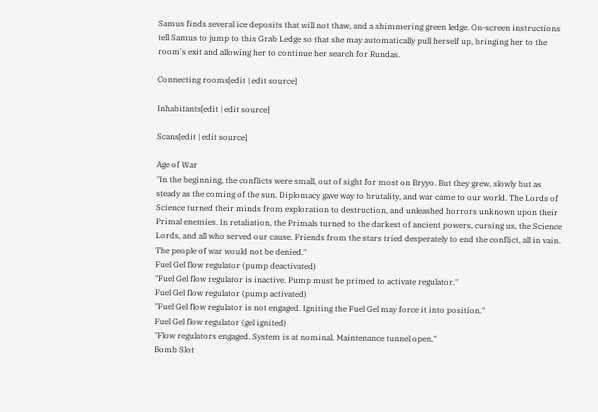Samus finds several ice deposits that will not thaw, and a shimmering green ledge. On-screen instructions tell Samus to jump to this Grab Ledge so that she may automatically pull herself up, bringing her to the room's exit and allowing her to continue her search for Rundas.

Connecting rooms[edit | edit source]

Inhabitants[edit | edit source]

Scans[edit | edit source]

Age of War
"In the beginning, the conflicts were small, out of sight for most on Bryyo. But they grew, slowly but as steady as the coming of the sun. Diplomacy gave way to brutality, and war came to our world. The Lords of Science turned their minds from exploration to destruction, and unleashed horrors unknown upon their Primal enemies. In retaliation, the Primals turned to the darkest of ancient powers, cursing us, the Science Lords, and all who served our cause. Friends from the stars tried desperately to end the conflict, all in vain. The people of war would not be denied."
Fuel Gel flow regulator (pump deactivated)
"Fuel Gel flow regulator is inactive. Pump must be primed to activate regulator."
Fuel Gel flow regulator (pump activated)
"Fuel Gel flow regulator is not engaged. Igniting the Fuel Gel may force it into position."
Fuel Gel flow regulator (gel ignited)
"Flow regulators engaged. System is at nominal. Maintenance tunnel open."
Bomb Slot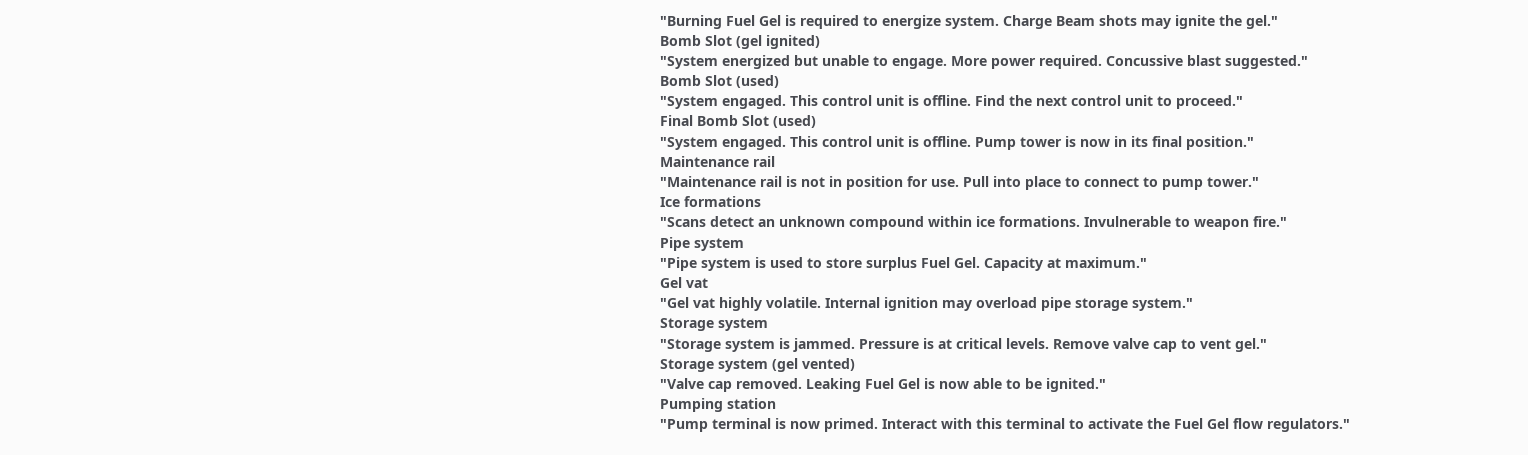"Burning Fuel Gel is required to energize system. Charge Beam shots may ignite the gel."
Bomb Slot (gel ignited)
"System energized but unable to engage. More power required. Concussive blast suggested."
Bomb Slot (used)
"System engaged. This control unit is offline. Find the next control unit to proceed."
Final Bomb Slot (used)
"System engaged. This control unit is offline. Pump tower is now in its final position."
Maintenance rail
"Maintenance rail is not in position for use. Pull into place to connect to pump tower."
Ice formations
"Scans detect an unknown compound within ice formations. Invulnerable to weapon fire."
Pipe system
"Pipe system is used to store surplus Fuel Gel. Capacity at maximum."
Gel vat
"Gel vat highly volatile. Internal ignition may overload pipe storage system."
Storage system
"Storage system is jammed. Pressure is at critical levels. Remove valve cap to vent gel."
Storage system (gel vented)
"Valve cap removed. Leaking Fuel Gel is now able to be ignited."
Pumping station
"Pump terminal is now primed. Interact with this terminal to activate the Fuel Gel flow regulators."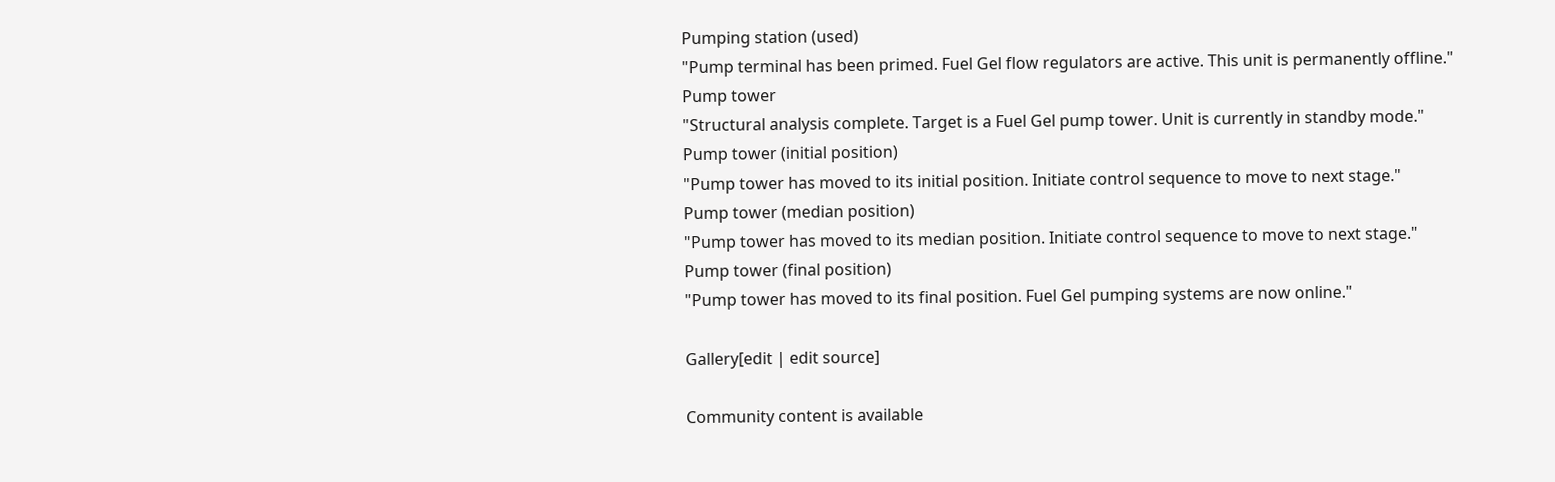Pumping station (used)
"Pump terminal has been primed. Fuel Gel flow regulators are active. This unit is permanently offline."
Pump tower
"Structural analysis complete. Target is a Fuel Gel pump tower. Unit is currently in standby mode."
Pump tower (initial position)
"Pump tower has moved to its initial position. Initiate control sequence to move to next stage."
Pump tower (median position)
"Pump tower has moved to its median position. Initiate control sequence to move to next stage."
Pump tower (final position)
"Pump tower has moved to its final position. Fuel Gel pumping systems are now online."

Gallery[edit | edit source]

Community content is available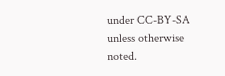under CC-BY-SA unless otherwise noted.